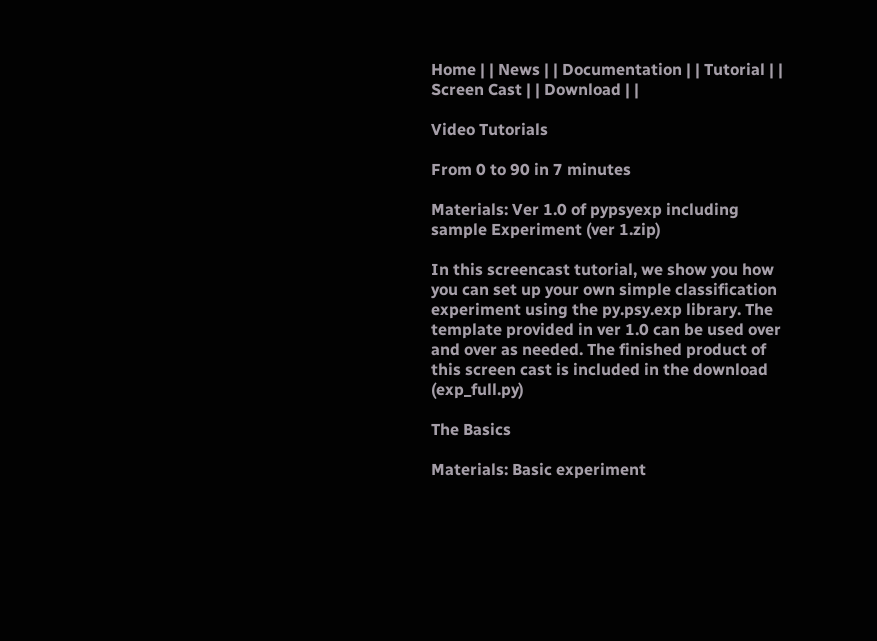Home | | News | | Documentation | | Tutorial | | Screen Cast | | Download | |

Video Tutorials

From 0 to 90 in 7 minutes

Materials: Ver 1.0 of pypsyexp including sample Experiment (ver 1.zip)

In this screencast tutorial, we show you how you can set up your own simple classification experiment using the py.psy.exp library. The template provided in ver 1.0 can be used over and over as needed. The finished product of this screen cast is included in the download (exp_full.py)

The Basics

Materials: Basic experiment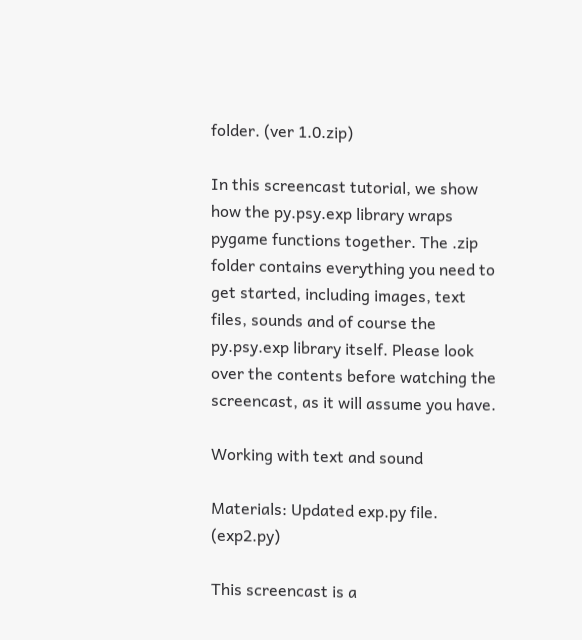folder. (ver 1.0.zip)

In this screencast tutorial, we show how the py.psy.exp library wraps pygame functions together. The .zip folder contains everything you need to get started, including images, text files, sounds and of course the py.psy.exp library itself. Please look over the contents before watching the screencast, as it will assume you have.

Working with text and sound

Materials: Updated exp.py file. (exp2.py)

This screencast is a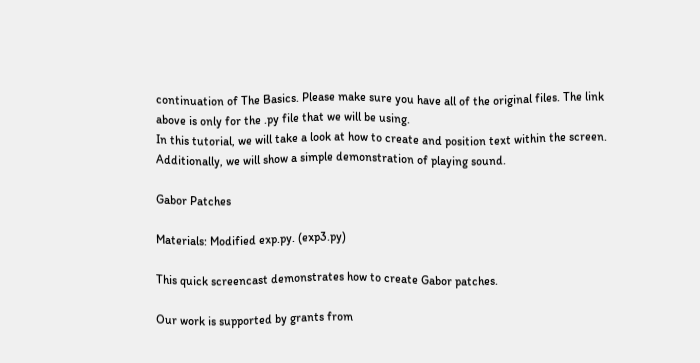continuation of The Basics. Please make sure you have all of the original files. The link above is only for the .py file that we will be using.
In this tutorial, we will take a look at how to create and position text within the screen. Additionally, we will show a simple demonstration of playing sound.

Gabor Patches

Materials: Modified exp.py. (exp3.py)

This quick screencast demonstrates how to create Gabor patches.

Our work is supported by grants from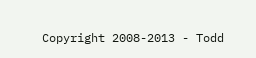Copyright 2008-2013 - Todd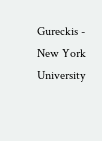Gureckis - New York University